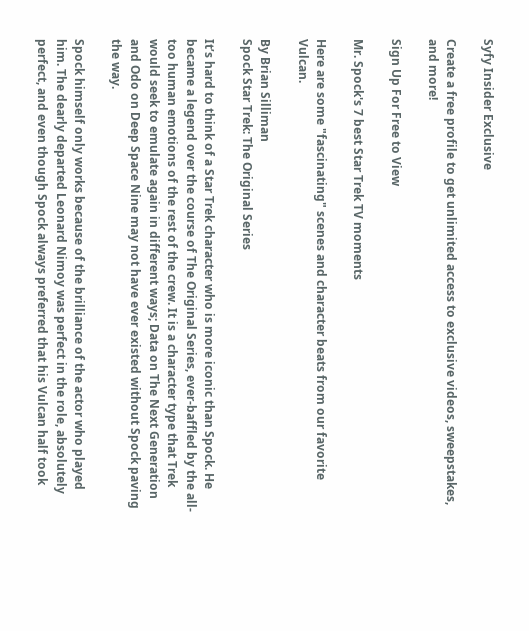Syfy Insider Exclusive

Create a free profile to get unlimited access to exclusive videos, sweepstakes, and more!

Sign Up For Free to View

Mr. Spock's 7 best Star Trek TV moments

Here are some "fascinating" scenes and character beats from our favorite Vulcan.

By Brian Silliman
Spock Star Trek: The Original Series

It’s hard to think of a Star Trek character who is more iconic than Spock. He became a legend over the course of The Original Series, ever-baffled by the all-too human emotions of the rest of the crew. It is a character type that Trek would seek to emulate again in different ways; Data on The Next Generation and Odo on Deep Space Nine may not have ever existed without Spock paving the way.

Spock himself only works because of the brilliance of the actor who played him. The dearly departed Leonard Nimoy was perfect in the role, absolutely perfect, and even though Spock always preferred that his Vulcan half took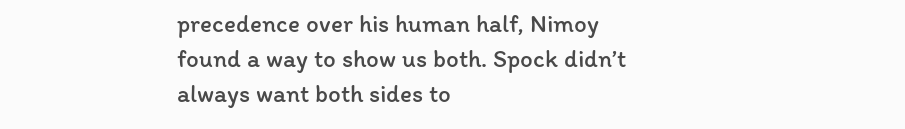precedence over his human half, Nimoy found a way to show us both. Spock didn’t always want both sides to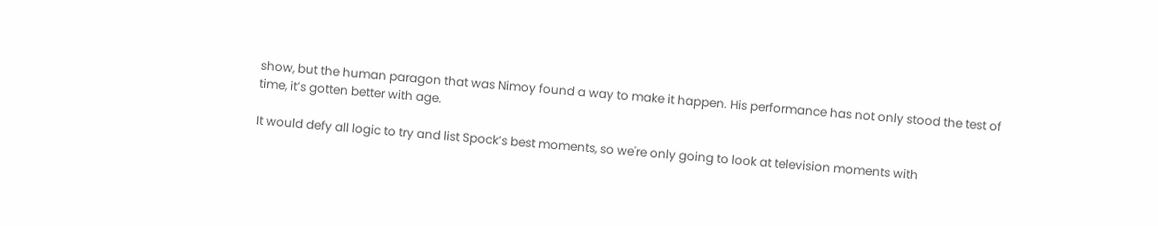show, but the human paragon that was Nimoy found a way to make it happen. His performance has not only stood the test of time, it’s gotten better with age.

It would defy all logic to try and list Spock’s best moments, so we're only going to look at television moments with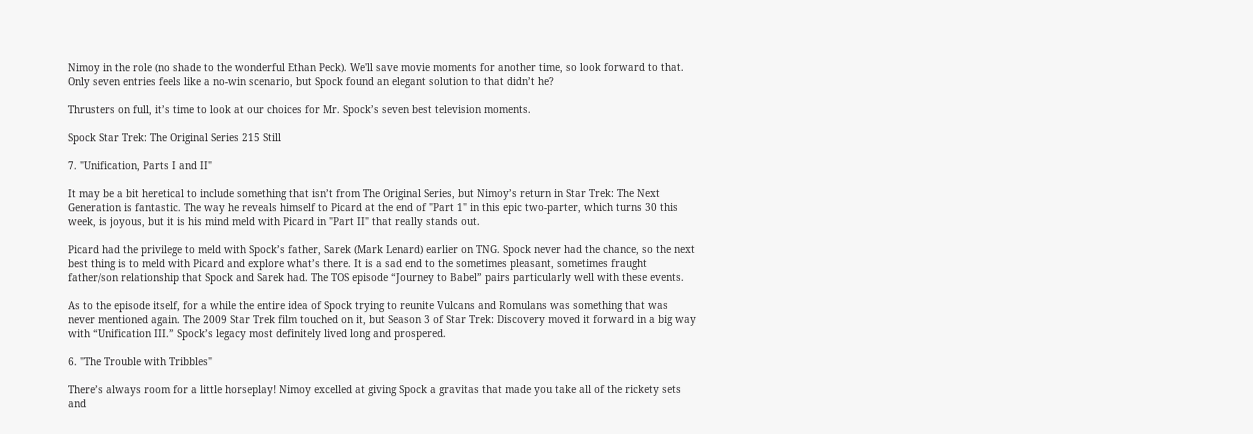Nimoy in the role (no shade to the wonderful Ethan Peck). We'll save movie moments for another time, so look forward to that. Only seven entries feels like a no-win scenario, but Spock found an elegant solution to that didn’t he?

Thrusters on full, it’s time to look at our choices for Mr. Spock’s seven best television moments.

Spock Star Trek: The Original Series 215 Still

7. "Unification, Parts I and II"

It may be a bit heretical to include something that isn’t from The Original Series, but Nimoy’s return in Star Trek: The Next Generation is fantastic. The way he reveals himself to Picard at the end of "Part 1" in this epic two-parter, which turns 30 this week, is joyous, but it is his mind meld with Picard in "Part II" that really stands out.

Picard had the privilege to meld with Spock’s father, Sarek (Mark Lenard) earlier on TNG. Spock never had the chance, so the next best thing is to meld with Picard and explore what’s there. It is a sad end to the sometimes pleasant, sometimes fraught father/son relationship that Spock and Sarek had. The TOS episode “Journey to Babel” pairs particularly well with these events.

As to the episode itself, for a while the entire idea of Spock trying to reunite Vulcans and Romulans was something that was never mentioned again. The 2009 Star Trek film touched on it, but Season 3 of Star Trek: Discovery moved it forward in a big way with “Unification III.” Spock’s legacy most definitely lived long and prospered.

6. "The Trouble with Tribbles"

There’s always room for a little horseplay! Nimoy excelled at giving Spock a gravitas that made you take all of the rickety sets and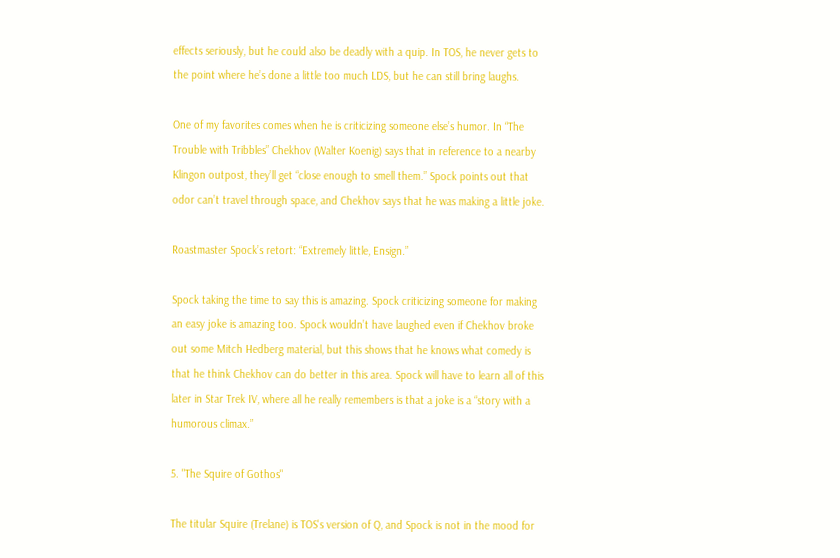effects seriously, but he could also be deadly with a quip. In TOS, he never gets to the point where he’s done a little too much LDS, but he can still bring laughs.

One of my favorites comes when he is criticizing someone else’s humor. In “The Trouble with Tribbles” Chekhov (Walter Koenig) says that in reference to a nearby Klingon outpost, they’ll get “close enough to smell them.” Spock points out that odor can’t travel through space, and Chekhov says that he was making a little joke.

Roastmaster Spock’s retort: “Extremely little, Ensign.”

Spock taking the time to say this is amazing. Spock criticizing someone for making an easy joke is amazing too. Spock wouldn’t have laughed even if Chekhov broke out some Mitch Hedberg material, but this shows that he knows what comedy is that he think Chekhov can do better in this area. Spock will have to learn all of this later in Star Trek IV, where all he really remembers is that a joke is a “story with a humorous climax.”

5. "The Squire of Gothos"

The titular Squire (Trelane) is TOS's version of Q, and Spock is not in the mood for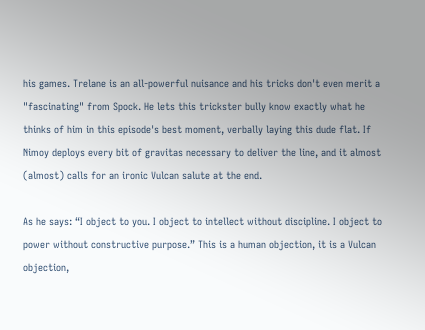his games. Trelane is an all-powerful nuisance and his tricks don't even merit a "fascinating" from Spock. He lets this trickster bully know exactly what he thinks of him in this episode's best moment, verbally laying this dude flat. If Nimoy deploys every bit of gravitas necessary to deliver the line, and it almost (almost) calls for an ironic Vulcan salute at the end.

As he says: “I object to you. I object to intellect without discipline. I object to power without constructive purpose.” This is a human objection, it is a Vulcan objection,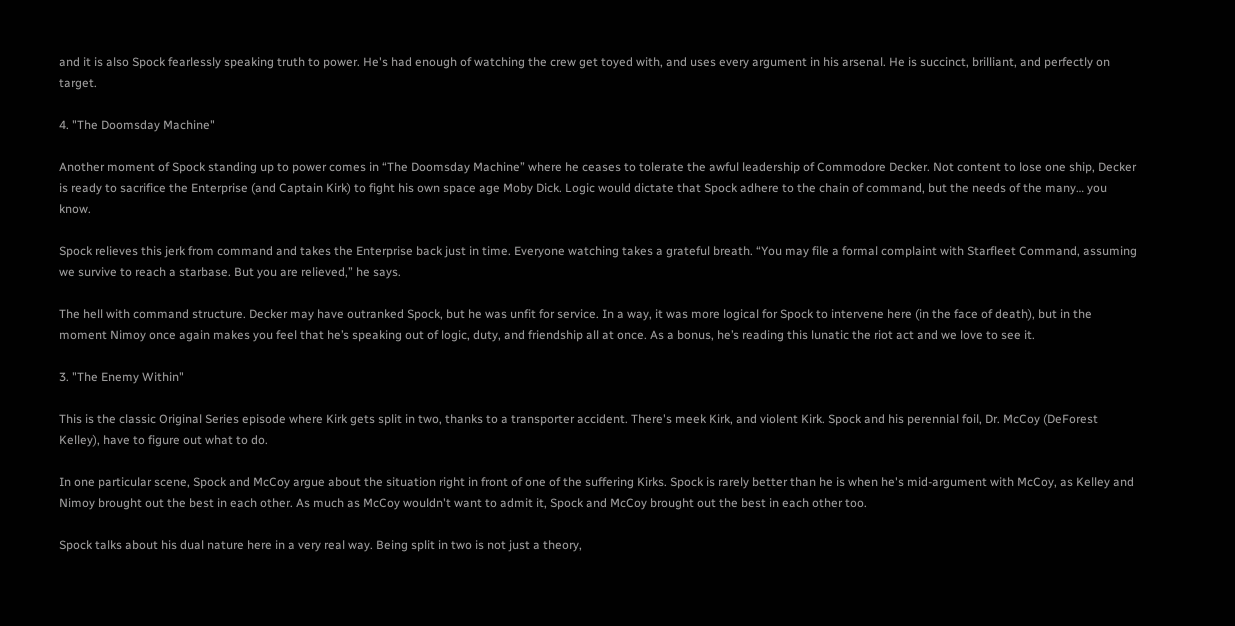and it is also Spock fearlessly speaking truth to power. He's had enough of watching the crew get toyed with, and uses every argument in his arsenal. He is succinct, brilliant, and perfectly on target.

4. "The Doomsday Machine"

Another moment of Spock standing up to power comes in “The Doomsday Machine” where he ceases to tolerate the awful leadership of Commodore Decker. Not content to lose one ship, Decker is ready to sacrifice the Enterprise (and Captain Kirk) to fight his own space age Moby Dick. Logic would dictate that Spock adhere to the chain of command, but the needs of the many… you know.

Spock relieves this jerk from command and takes the Enterprise back just in time. Everyone watching takes a grateful breath. “You may file a formal complaint with Starfleet Command, assuming we survive to reach a starbase. But you are relieved,” he says.

The hell with command structure. Decker may have outranked Spock, but he was unfit for service. In a way, it was more logical for Spock to intervene here (in the face of death), but in the moment Nimoy once again makes you feel that he’s speaking out of logic, duty, and friendship all at once. As a bonus, he’s reading this lunatic the riot act and we love to see it.

3. "The Enemy Within"

This is the classic Original Series episode where Kirk gets split in two, thanks to a transporter accident. There's meek Kirk, and violent Kirk. Spock and his perennial foil, Dr. McCoy (DeForest Kelley), have to figure out what to do.

In one particular scene, Spock and McCoy argue about the situation right in front of one of the suffering Kirks. Spock is rarely better than he is when he's mid-argument with McCoy, as Kelley and Nimoy brought out the best in each other. As much as McCoy wouldn't want to admit it, Spock and McCoy brought out the best in each other too.

Spock talks about his dual nature here in a very real way. Being split in two is not just a theory,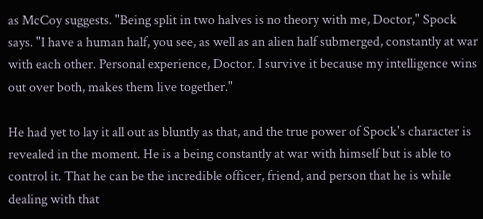as McCoy suggests. "Being split in two halves is no theory with me, Doctor," Spock says. "I have a human half, you see, as well as an alien half submerged, constantly at war with each other. Personal experience, Doctor. I survive it because my intelligence wins out over both, makes them live together."

He had yet to lay it all out as bluntly as that, and the true power of Spock's character is revealed in the moment. He is a being constantly at war with himself but is able to control it. That he can be the incredible officer, friend, and person that he is while dealing with that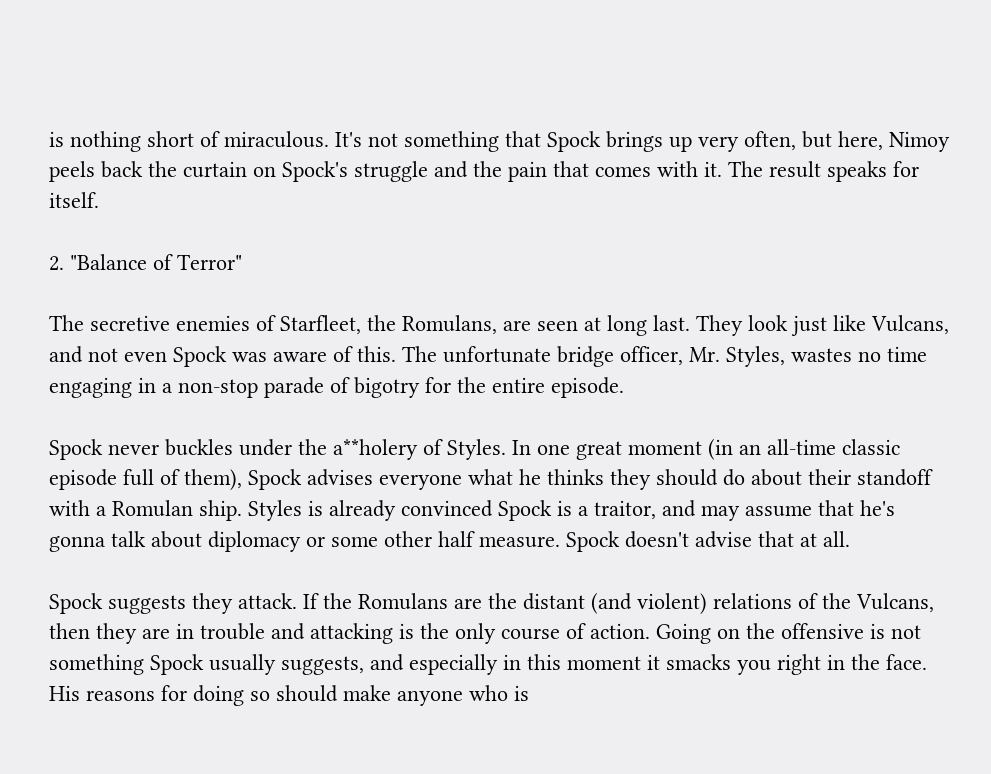is nothing short of miraculous. It's not something that Spock brings up very often, but here, Nimoy peels back the curtain on Spock's struggle and the pain that comes with it. The result speaks for itself.

2. "Balance of Terror"

The secretive enemies of Starfleet, the Romulans, are seen at long last. They look just like Vulcans, and not even Spock was aware of this. The unfortunate bridge officer, Mr. Styles, wastes no time engaging in a non-stop parade of bigotry for the entire episode.

Spock never buckles under the a**holery of Styles. In one great moment (in an all-time classic episode full of them), Spock advises everyone what he thinks they should do about their standoff with a Romulan ship. Styles is already convinced Spock is a traitor, and may assume that he's gonna talk about diplomacy or some other half measure. Spock doesn't advise that at all.

Spock suggests they attack. If the Romulans are the distant (and violent) relations of the Vulcans, then they are in trouble and attacking is the only course of action. Going on the offensive is not something Spock usually suggests, and especially in this moment it smacks you right in the face. His reasons for doing so should make anyone who is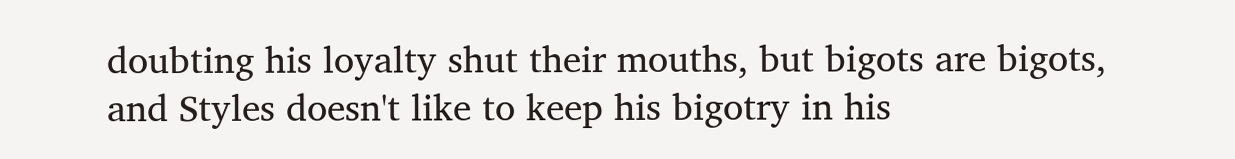doubting his loyalty shut their mouths, but bigots are bigots, and Styles doesn't like to keep his bigotry in his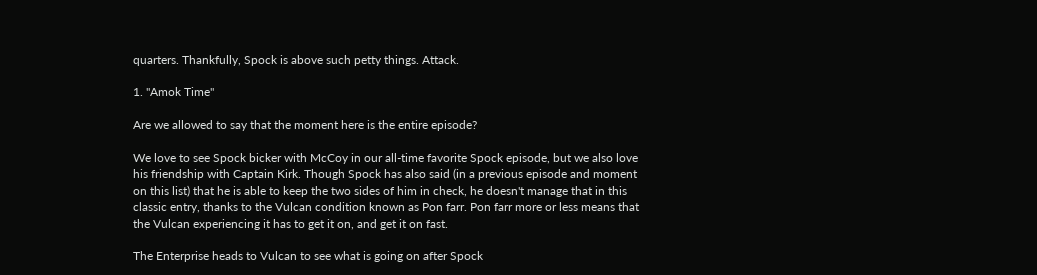quarters. Thankfully, Spock is above such petty things. Attack.

1. "Amok Time"

Are we allowed to say that the moment here is the entire episode?

We love to see Spock bicker with McCoy in our all-time favorite Spock episode, but we also love his friendship with Captain Kirk. Though Spock has also said (in a previous episode and moment on this list) that he is able to keep the two sides of him in check, he doesn't manage that in this classic entry, thanks to the Vulcan condition known as Pon farr. Pon farr more or less means that the Vulcan experiencing it has to get it on, and get it on fast.

The Enterprise heads to Vulcan to see what is going on after Spock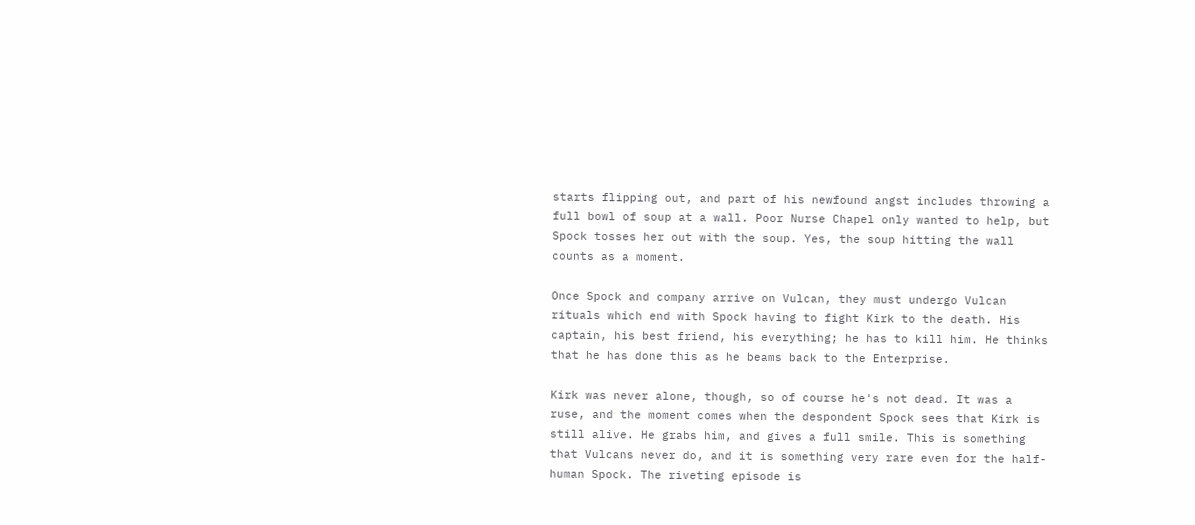starts flipping out, and part of his newfound angst includes throwing a full bowl of soup at a wall. Poor Nurse Chapel only wanted to help, but Spock tosses her out with the soup. Yes, the soup hitting the wall counts as a moment.

Once Spock and company arrive on Vulcan, they must undergo Vulcan rituals which end with Spock having to fight Kirk to the death. His captain, his best friend, his everything; he has to kill him. He thinks that he has done this as he beams back to the Enterprise.

Kirk was never alone, though, so of course he's not dead. It was a ruse, and the moment comes when the despondent Spock sees that Kirk is still alive. He grabs him, and gives a full smile. This is something that Vulcans never do, and it is something very rare even for the half-human Spock. The riveting episode is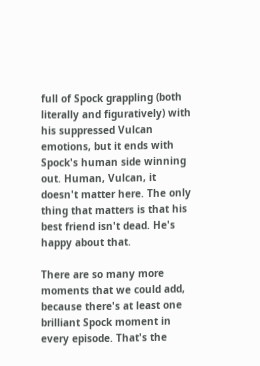full of Spock grappling (both literally and figuratively) with his suppressed Vulcan emotions, but it ends with Spock's human side winning out. Human, Vulcan, it doesn't matter here. The only thing that matters is that his best friend isn't dead. He's happy about that.

There are so many more moments that we could add, because there's at least one brilliant Spock moment in every episode. That's the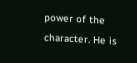power of the character. He is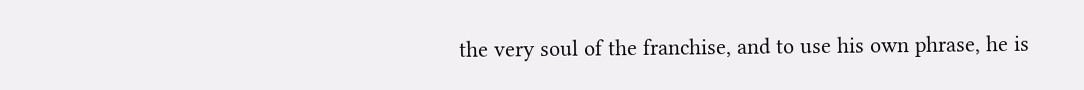the very soul of the franchise, and to use his own phrase, he is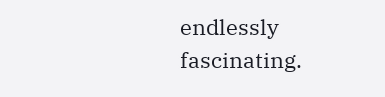endlessly fascinating.